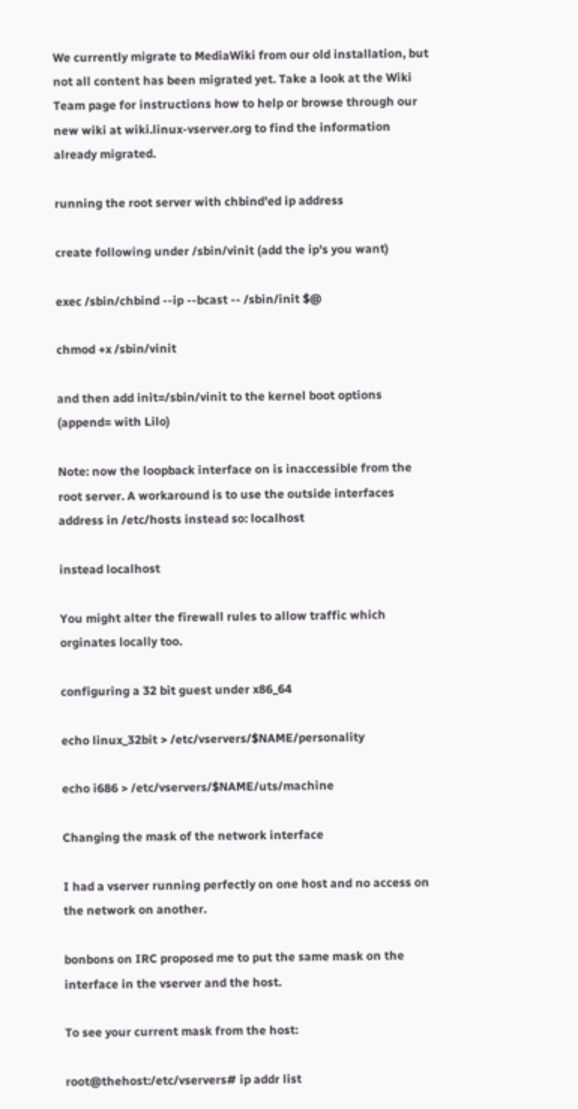We currently migrate to MediaWiki from our old installation, but not all content has been migrated yet. Take a look at the Wiki Team page for instructions how to help or browse through our new wiki at wiki.linux-vserver.org to find the information already migrated.

running the root server with chbind'ed ip address

create following under /sbin/vinit (add the ip's you want)

exec /sbin/chbind --ip --bcast -- /sbin/init $@

chmod +x /sbin/vinit

and then add init=/sbin/vinit to the kernel boot options (append= with Lilo)

Note: now the loopback interface on is inaccessible from the root server. A workaround is to use the outside interfaces address in /etc/hosts instead so: localhost

instead localhost

You might alter the firewall rules to allow traffic which orginates locally too.

configuring a 32 bit guest under x86_64

echo linux_32bit > /etc/vservers/$NAME/personality

echo i686 > /etc/vservers/$NAME/uts/machine

Changing the mask of the network interface

I had a vserver running perfectly on one host and no access on the network on another.

bonbons on IRC proposed me to put the same mask on the interface in the vserver and the host.

To see your current mask from the host:

root@thehost:/etc/vservers# ip addr list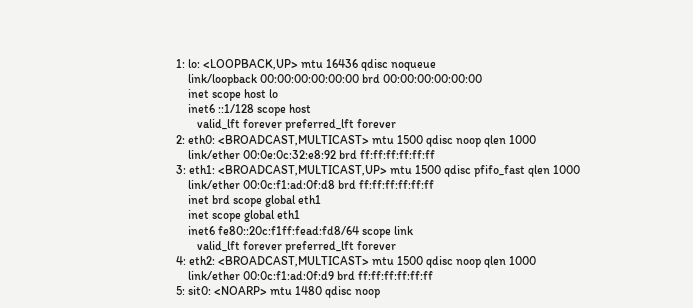1: lo: <LOOPBACK,UP> mtu 16436 qdisc noqueue
    link/loopback 00:00:00:00:00:00 brd 00:00:00:00:00:00
    inet scope host lo
    inet6 ::1/128 scope host
       valid_lft forever preferred_lft forever
2: eth0: <BROADCAST,MULTICAST> mtu 1500 qdisc noop qlen 1000
    link/ether 00:0e:0c:32:e8:92 brd ff:ff:ff:ff:ff:ff
3: eth1: <BROADCAST,MULTICAST,UP> mtu 1500 qdisc pfifo_fast qlen 1000
    link/ether 00:0c:f1:ad:0f:d8 brd ff:ff:ff:ff:ff:ff
    inet brd scope global eth1
    inet scope global eth1
    inet6 fe80::20c:f1ff:fead:fd8/64 scope link
       valid_lft forever preferred_lft forever
4: eth2: <BROADCAST,MULTICAST> mtu 1500 qdisc noop qlen 1000
    link/ether 00:0c:f1:ad:0f:d9 brd ff:ff:ff:ff:ff:ff
5: sit0: <NOARP> mtu 1480 qdisc noop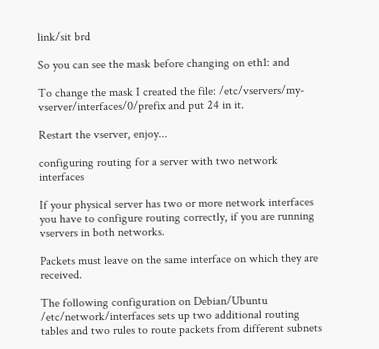link/sit brd

So you can see the mask before changing on eth1: and

To change the mask I created the file: /etc/vservers/my-vserver/interfaces/0/prefix and put 24 in it.

Restart the vserver, enjoy...

configuring routing for a server with two network interfaces

If your physical server has two or more network interfaces you have to configure routing correctly, if you are running vservers in both networks.

Packets must leave on the same interface on which they are received.

The following configuration on Debian/Ubuntu /etc/network/interfaces sets up two additional routing tables and two rules to route packets from different subnets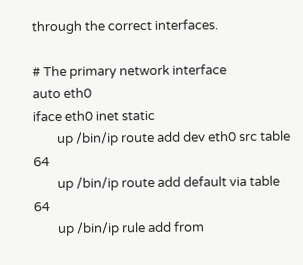through the correct interfaces.

# The primary network interface
auto eth0
iface eth0 inet static
        up /bin/ip route add dev eth0 src table 64
        up /bin/ip route add default via table 64
        up /bin/ip rule add from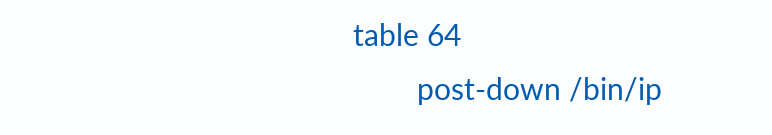table 64
        post-down /bin/ip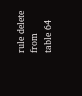rule delete from table 64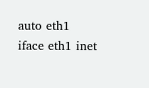auto eth1
iface eth1 inet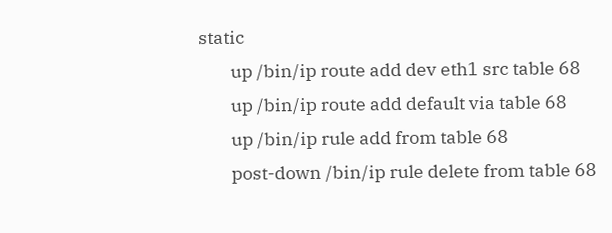static
        up /bin/ip route add dev eth1 src table 68
        up /bin/ip route add default via table 68
        up /bin/ip rule add from table 68
        post-down /bin/ip rule delete from table 68